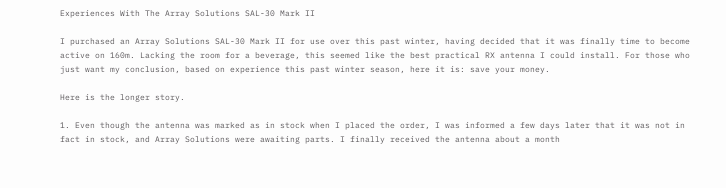Experiences With The Array Solutions SAL-30 Mark II

I purchased an Array Solutions SAL-30 Mark II for use over this past winter, having decided that it was finally time to become active on 160m. Lacking the room for a beverage, this seemed like the best practical RX antenna I could install. For those who just want my conclusion, based on experience this past winter season, here it is: save your money.

Here is the longer story.

1. Even though the antenna was marked as in stock when I placed the order, I was informed a few days later that it was not in fact in stock, and Array Solutions were awaiting parts. I finally received the antenna about a month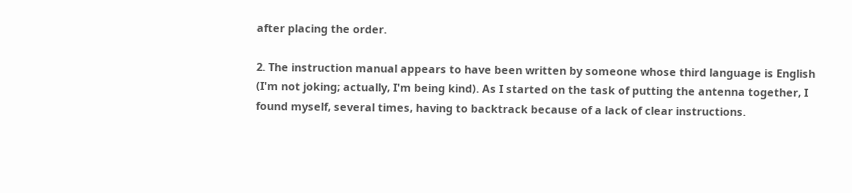after placing the order.

2. The instruction manual appears to have been written by someone whose third language is English (I'm not joking; actually, I'm being kind). As I started on the task of putting the antenna together, I found myself, several times, having to backtrack because of a lack of clear instructions.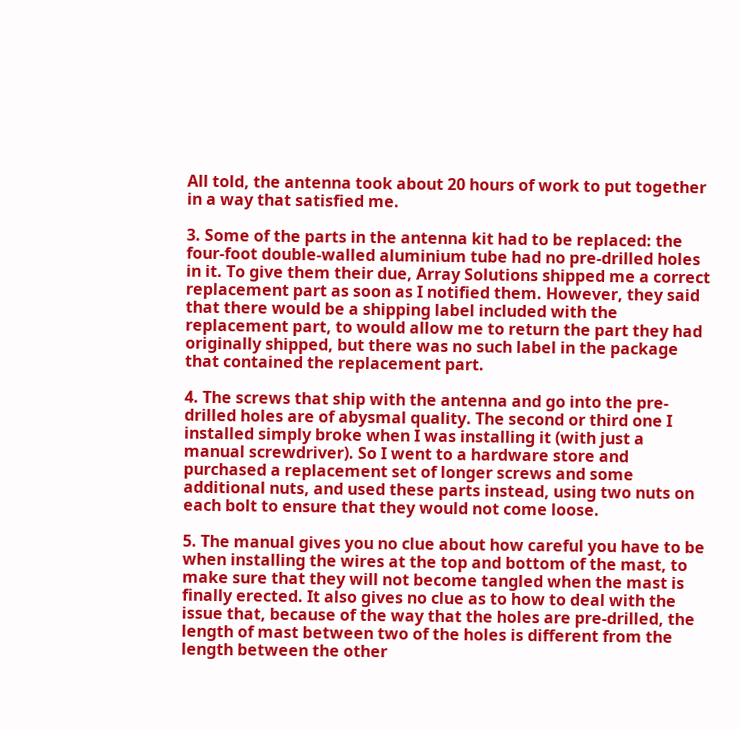All told, the antenna took about 20 hours of work to put together in a way that satisfied me.

3. Some of the parts in the antenna kit had to be replaced: the four-foot double-walled aluminium tube had no pre-drilled holes in it. To give them their due, Array Solutions shipped me a correct replacement part as soon as I notified them. However, they said that there would be a shipping label included with the replacement part, to would allow me to return the part they had originally shipped, but there was no such label in the package that contained the replacement part.

4. The screws that ship with the antenna and go into the pre-drilled holes are of abysmal quality. The second or third one I installed simply broke when I was installing it (with just a manual screwdriver). So I went to a hardware store and purchased a replacement set of longer screws and some additional nuts, and used these parts instead, using two nuts on each bolt to ensure that they would not come loose.

5. The manual gives you no clue about how careful you have to be when installing the wires at the top and bottom of the mast, to make sure that they will not become tangled when the mast is finally erected. It also gives no clue as to how to deal with the issue that, because of the way that the holes are pre-drilled, the length of mast between two of the holes is different from the length between the other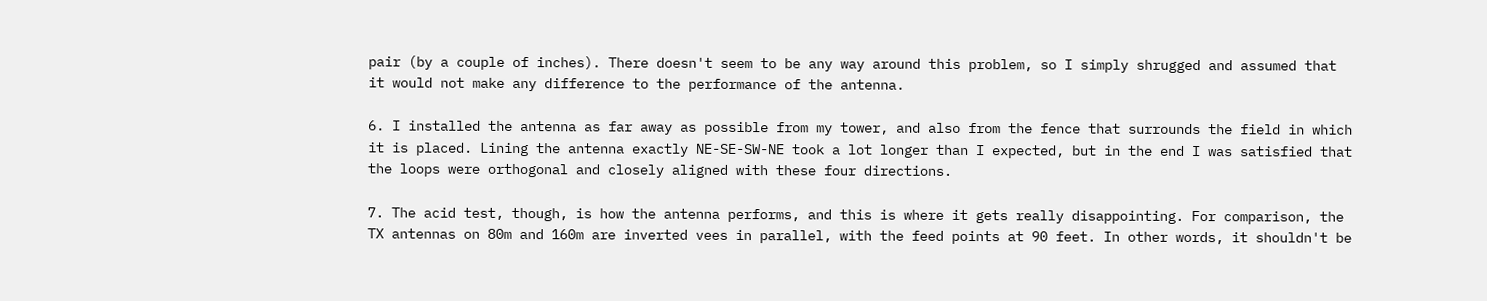pair (by a couple of inches). There doesn't seem to be any way around this problem, so I simply shrugged and assumed that it would not make any difference to the performance of the antenna.

6. I installed the antenna as far away as possible from my tower, and also from the fence that surrounds the field in which it is placed. Lining the antenna exactly NE-SE-SW-NE took a lot longer than I expected, but in the end I was satisfied that the loops were orthogonal and closely aligned with these four directions.

7. The acid test, though, is how the antenna performs, and this is where it gets really disappointing. For comparison, the TX antennas on 80m and 160m are inverted vees in parallel, with the feed points at 90 feet. In other words, it shouldn't be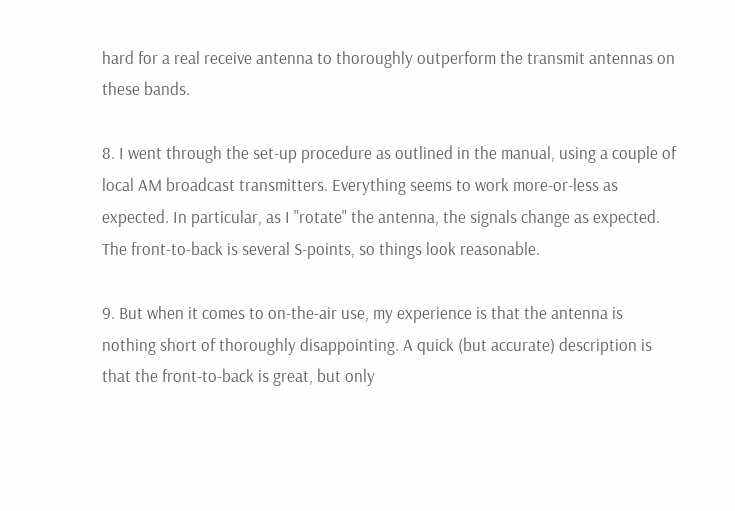hard for a real receive antenna to thoroughly outperform the transmit antennas on these bands.

8. I went through the set-up procedure as outlined in the manual, using a couple of local AM broadcast transmitters. Everything seems to work more-or-less as expected. In particular, as I "rotate" the antenna, the signals change as expected. The front-to-back is several S-points, so things look reasonable.

9. But when it comes to on-the-air use, my experience is that the antenna is nothing short of thoroughly disappointing. A quick (but accurate) description is that the front-to-back is great, but only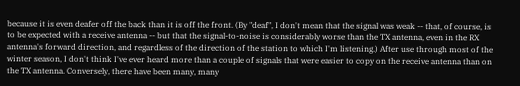because it is even deafer off the back than it is off the front. (By "deaf", I don't mean that the signal was weak -- that, of course, is to be expected with a receive antenna -- but that the signal-to-noise is considerably worse than the TX antenna, even in the RX antenna's forward direction, and regardless of the direction of the station to which I'm listening.) After use through most of the winter season, I don't think I've ever heard more than a couple of signals that were easier to copy on the receive antenna than on the TX antenna. Conversely, there have been many, many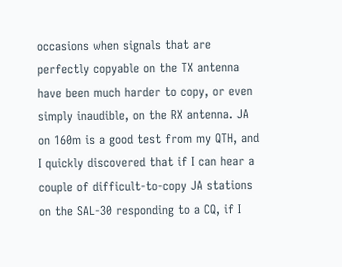occasions when signals that are perfectly copyable on the TX antenna have been much harder to copy, or even simply inaudible, on the RX antenna. JA on 160m is a good test from my QTH, and I quickly discovered that if I can hear a couple of difficult-to-copy JA stations on the SAL-30 responding to a CQ, if I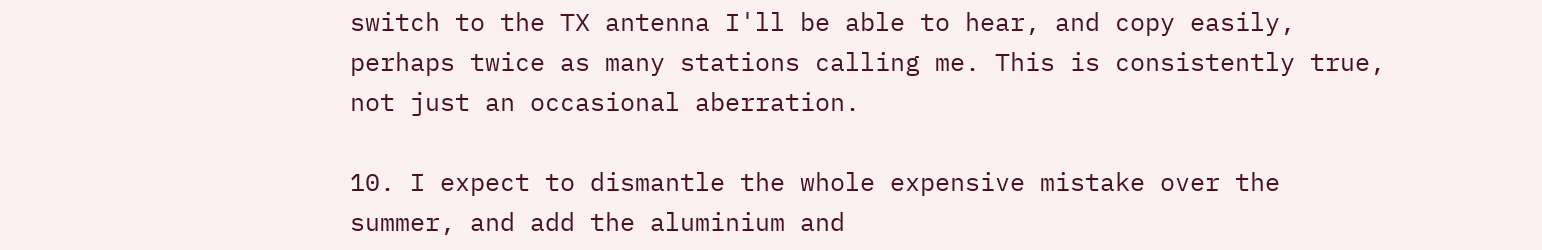switch to the TX antenna I'll be able to hear, and copy easily, perhaps twice as many stations calling me. This is consistently true, not just an occasional aberration.

10. I expect to dismantle the whole expensive mistake over the summer, and add the aluminium and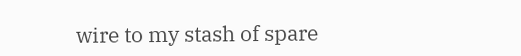wire to my stash of spare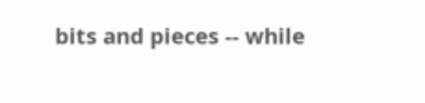bits and pieces -- while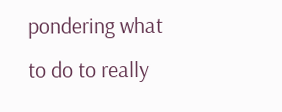pondering what to do to really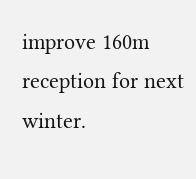improve 160m reception for next winter.